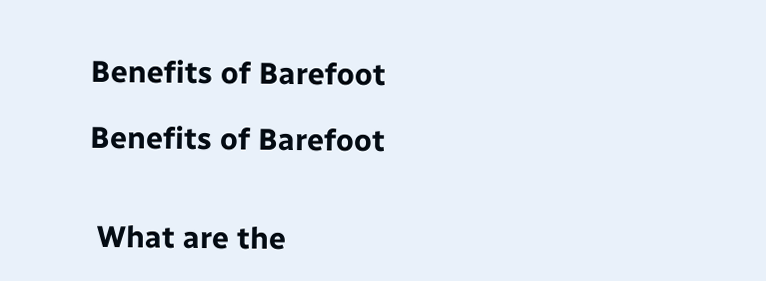Benefits of Barefoot

Benefits of Barefoot


 What are the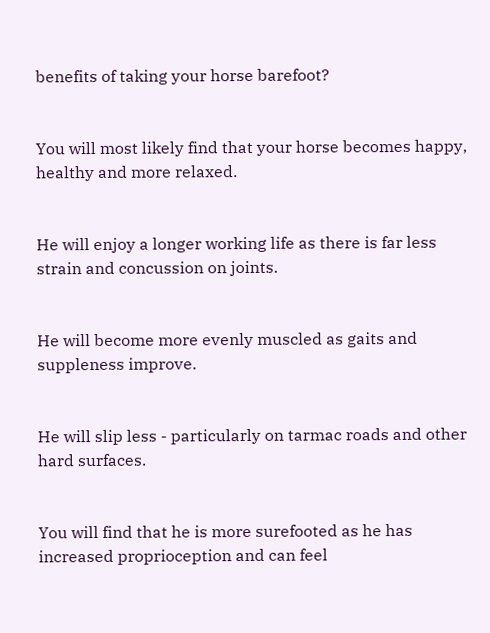benefits of taking your horse barefoot?


You will most likely find that your horse becomes happy, healthy and more relaxed.


He will enjoy a longer working life as there is far less strain and concussion on joints.


He will become more evenly muscled as gaits and suppleness improve.


He will slip less - particularly on tarmac roads and other hard surfaces.


You will find that he is more surefooted as he has increased proprioception and can feel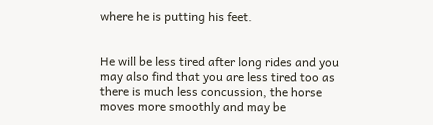where he is putting his feet.


He will be less tired after long rides and you may also find that you are less tired too as there is much less concussion, the horse moves more smoothly and may be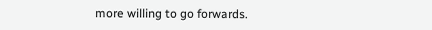more willing to go forwards.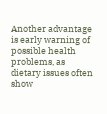Another advantage is early warning of possible health problems, as dietary issues often show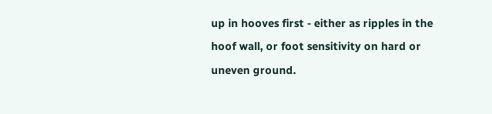up in hooves first - either as ripples in the hoof wall, or foot sensitivity on hard or uneven ground.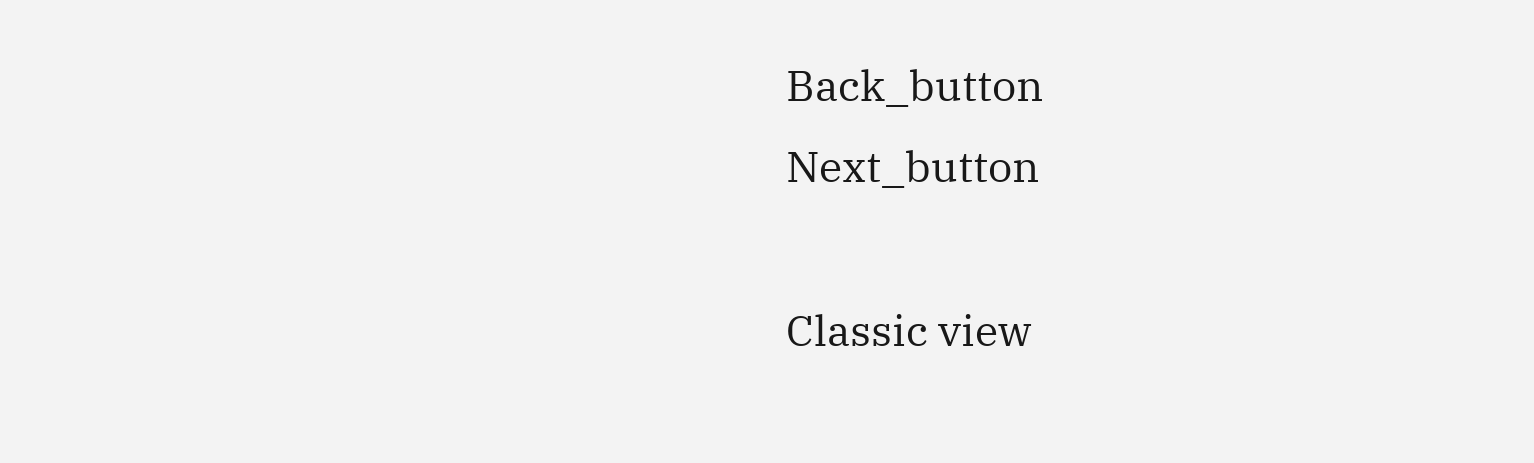Back_button                                                                                                                                                                                                                   Next_button

Classic view